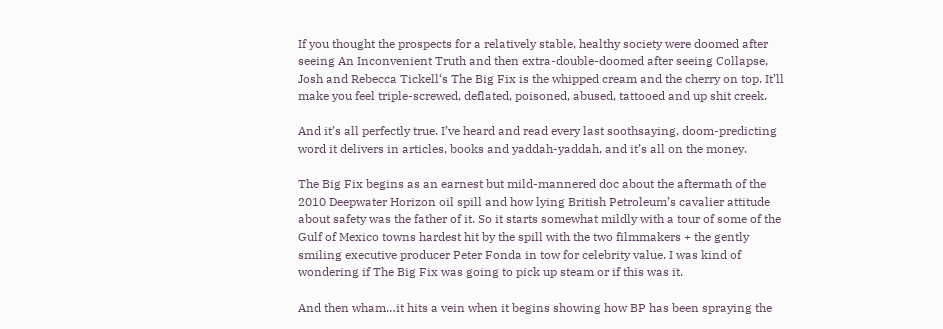If you thought the prospects for a relatively stable, healthy society were doomed after seeing An Inconvenient Truth and then extra-double-doomed after seeing Collapse, Josh and Rebecca Tickell‘s The Big Fix is the whipped cream and the cherry on top. It’ll make you feel triple-screwed, deflated, poisoned, abused, tattooed and up shit creek.

And it’s all perfectly true. I’ve heard and read every last soothsaying, doom-predicting word it delivers in articles, books and yaddah-yaddah, and it’s all on the money.

The Big Fix begins as an earnest but mild-mannered doc about the aftermath of the 2010 Deepwater Horizon oil spill and how lying British Petroleum’s cavalier attitude about safety was the father of it. So it starts somewhat mildly with a tour of some of the Gulf of Mexico towns hardest hit by the spill with the two filmmakers + the gently smiling executive producer Peter Fonda in tow for celebrity value. I was kind of wondering if The Big Fix was going to pick up steam or if this was it.

And then wham…it hits a vein when it begins showing how BP has been spraying the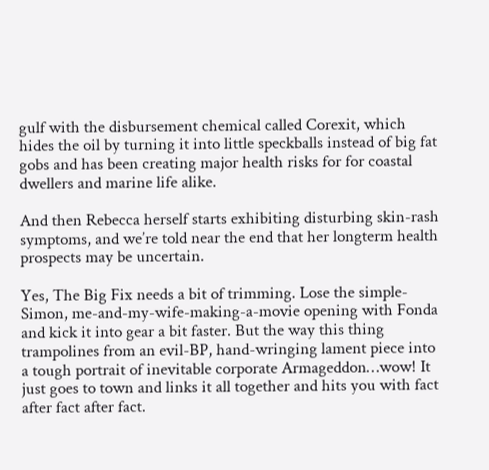gulf with the disbursement chemical called Corexit, which hides the oil by turning it into little speckballs instead of big fat gobs and has been creating major health risks for for coastal dwellers and marine life alike.

And then Rebecca herself starts exhibiting disturbing skin-rash symptoms, and we’re told near the end that her longterm health prospects may be uncertain.

Yes, The Big Fix needs a bit of trimming. Lose the simple-Simon, me-and-my-wife-making-a-movie opening with Fonda and kick it into gear a bit faster. But the way this thing trampolines from an evil-BP, hand-wringing lament piece into a tough portrait of inevitable corporate Armageddon…wow! It just goes to town and links it all together and hits you with fact after fact after fact.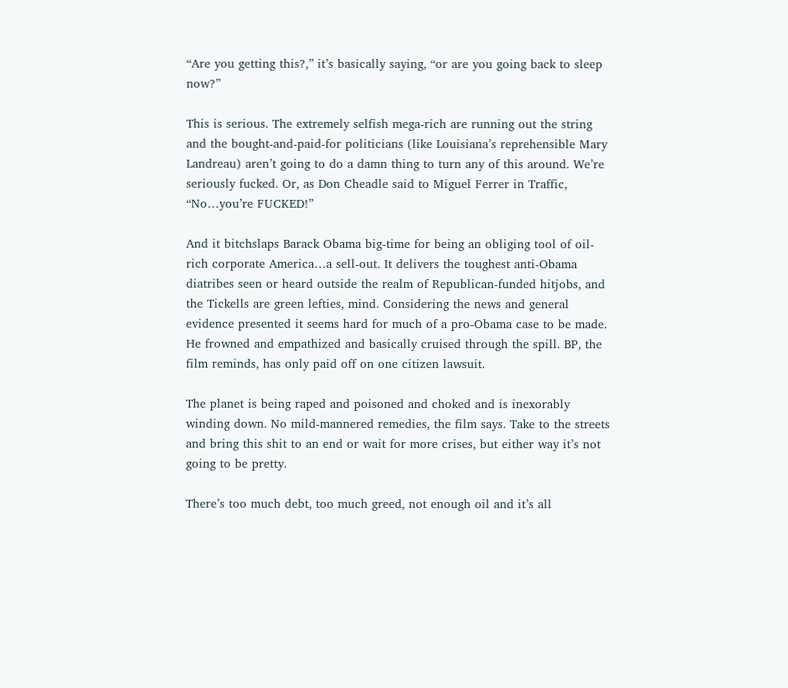“Are you getting this?,” it’s basically saying, “or are you going back to sleep now?”

This is serious. The extremely selfish mega-rich are running out the string and the bought-and-paid-for politicians (like Louisiana’s reprehensible Mary Landreau) aren’t going to do a damn thing to turn any of this around. We’re seriously fucked. Or, as Don Cheadle said to Miguel Ferrer in Traffic, “No…you’re FUCKED!”

And it bitchslaps Barack Obama big-time for being an obliging tool of oil-rich corporate America…a sell-out. It delivers the toughest anti-Obama diatribes seen or heard outside the realm of Republican-funded hitjobs, and the Tickells are green lefties, mind. Considering the news and general evidence presented it seems hard for much of a pro-Obama case to be made. He frowned and empathized and basically cruised through the spill. BP, the film reminds, has only paid off on one citizen lawsuit.

The planet is being raped and poisoned and choked and is inexorably winding down. No mild-mannered remedies, the film says. Take to the streets and bring this shit to an end or wait for more crises, but either way it’s not going to be pretty.

There’s too much debt, too much greed, not enough oil and it’s all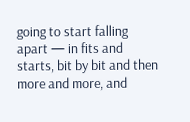going to start falling apart — in fits and starts, bit by bit and then more and more, and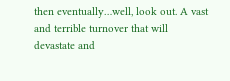then eventually…well, look out. A vast and terrible turnover that will devastate and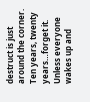destruct is just around the corner. Ten years, twenty years…forget it. Unless everyone wakes up and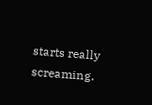starts really screaming.